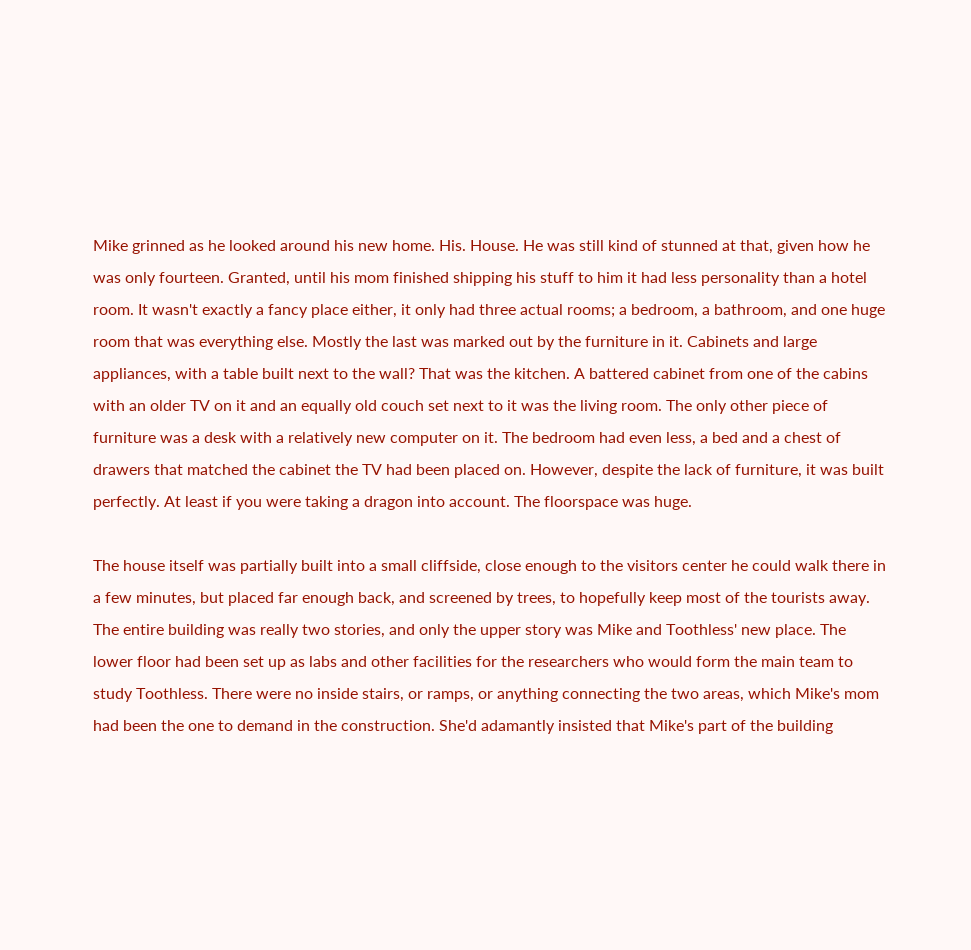Mike grinned as he looked around his new home. His. House. He was still kind of stunned at that, given how he was only fourteen. Granted, until his mom finished shipping his stuff to him it had less personality than a hotel room. It wasn't exactly a fancy place either, it only had three actual rooms; a bedroom, a bathroom, and one huge room that was everything else. Mostly the last was marked out by the furniture in it. Cabinets and large appliances, with a table built next to the wall? That was the kitchen. A battered cabinet from one of the cabins with an older TV on it and an equally old couch set next to it was the living room. The only other piece of furniture was a desk with a relatively new computer on it. The bedroom had even less, a bed and a chest of drawers that matched the cabinet the TV had been placed on. However, despite the lack of furniture, it was built perfectly. At least if you were taking a dragon into account. The floorspace was huge.

The house itself was partially built into a small cliffside, close enough to the visitors center he could walk there in a few minutes, but placed far enough back, and screened by trees, to hopefully keep most of the tourists away. The entire building was really two stories, and only the upper story was Mike and Toothless' new place. The lower floor had been set up as labs and other facilities for the researchers who would form the main team to study Toothless. There were no inside stairs, or ramps, or anything connecting the two areas, which Mike's mom had been the one to demand in the construction. She'd adamantly insisted that Mike's part of the building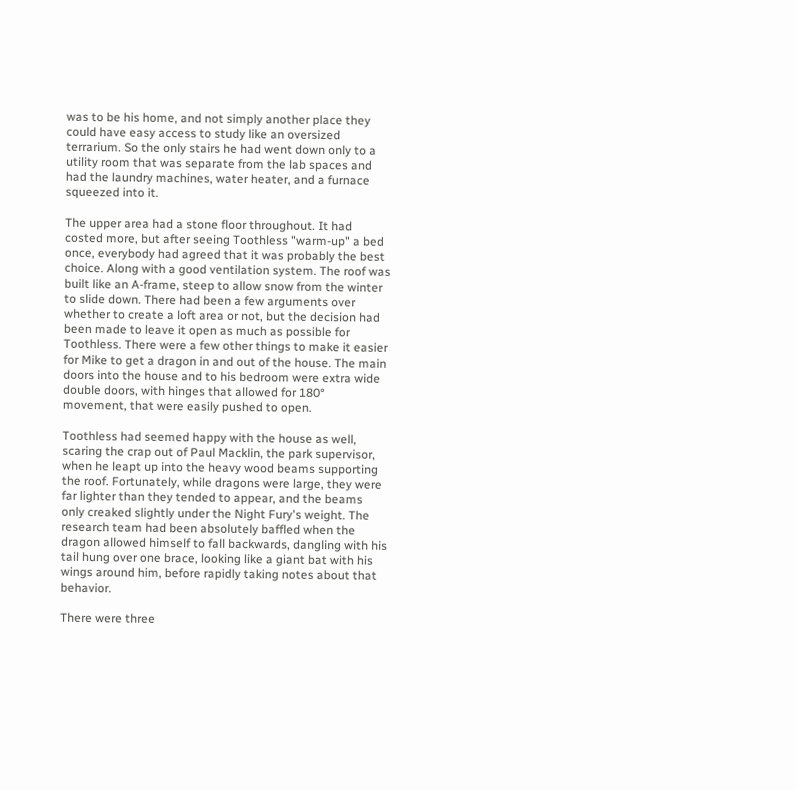was to be his home, and not simply another place they could have easy access to study like an oversized terrarium. So the only stairs he had went down only to a utility room that was separate from the lab spaces and had the laundry machines, water heater, and a furnace squeezed into it.

The upper area had a stone floor throughout. It had costed more, but after seeing Toothless "warm-up" a bed once, everybody had agreed that it was probably the best choice. Along with a good ventilation system. The roof was built like an A-frame, steep to allow snow from the winter to slide down. There had been a few arguments over whether to create a loft area or not, but the decision had been made to leave it open as much as possible for Toothless. There were a few other things to make it easier for Mike to get a dragon in and out of the house. The main doors into the house and to his bedroom were extra wide double doors, with hinges that allowed for 180° movement, that were easily pushed to open.

Toothless had seemed happy with the house as well, scaring the crap out of Paul Macklin, the park supervisor, when he leapt up into the heavy wood beams supporting the roof. Fortunately, while dragons were large, they were far lighter than they tended to appear, and the beams only creaked slightly under the Night Fury's weight. The research team had been absolutely baffled when the dragon allowed himself to fall backwards, dangling with his tail hung over one brace, looking like a giant bat with his wings around him, before rapidly taking notes about that behavior.

There were three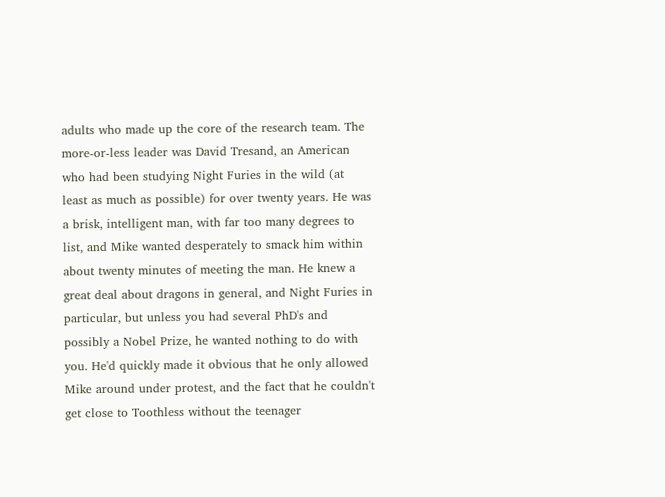adults who made up the core of the research team. The more-or-less leader was David Tresand, an American who had been studying Night Furies in the wild (at least as much as possible) for over twenty years. He was a brisk, intelligent man, with far too many degrees to list, and Mike wanted desperately to smack him within about twenty minutes of meeting the man. He knew a great deal about dragons in general, and Night Furies in particular, but unless you had several PhD's and possibly a Nobel Prize, he wanted nothing to do with you. He'd quickly made it obvious that he only allowed Mike around under protest, and the fact that he couldn't get close to Toothless without the teenager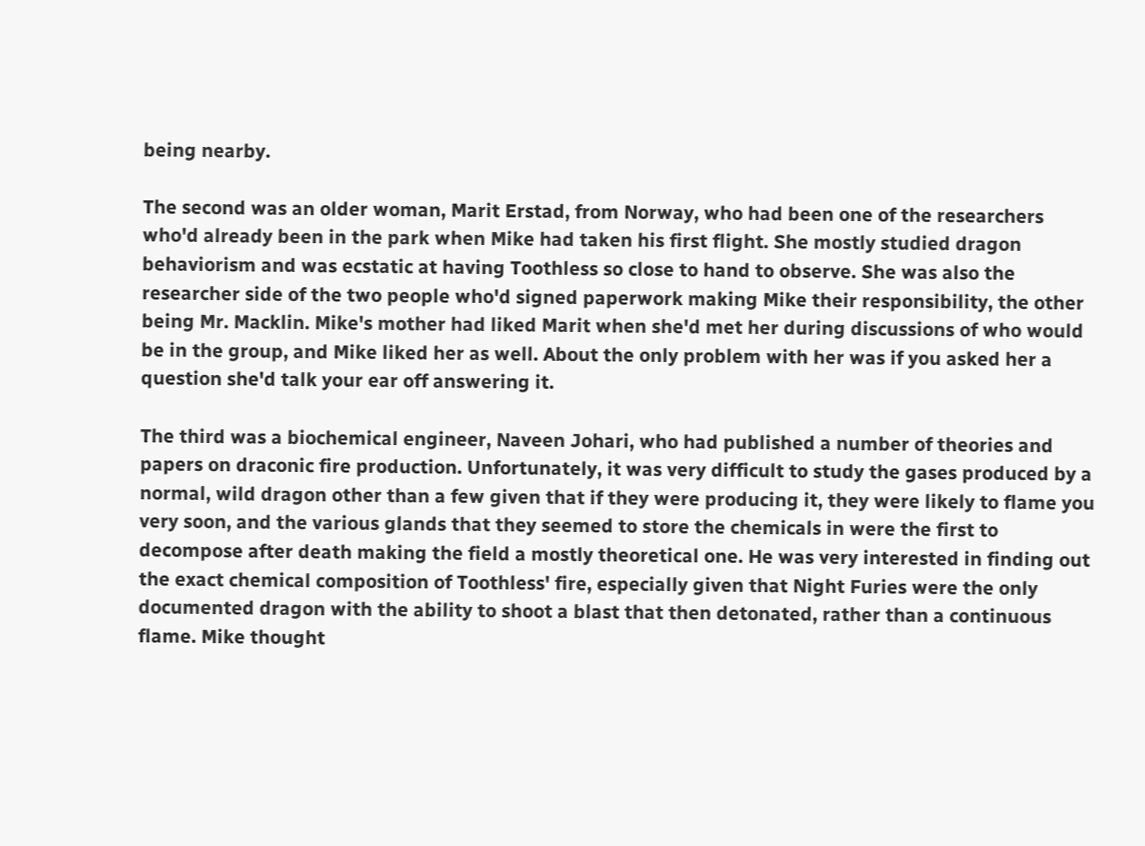being nearby.

The second was an older woman, Marit Erstad, from Norway, who had been one of the researchers who'd already been in the park when Mike had taken his first flight. She mostly studied dragon behaviorism and was ecstatic at having Toothless so close to hand to observe. She was also the researcher side of the two people who'd signed paperwork making Mike their responsibility, the other being Mr. Macklin. Mike's mother had liked Marit when she'd met her during discussions of who would be in the group, and Mike liked her as well. About the only problem with her was if you asked her a question she'd talk your ear off answering it.

The third was a biochemical engineer, Naveen Johari, who had published a number of theories and papers on draconic fire production. Unfortunately, it was very difficult to study the gases produced by a normal, wild dragon other than a few given that if they were producing it, they were likely to flame you very soon, and the various glands that they seemed to store the chemicals in were the first to decompose after death making the field a mostly theoretical one. He was very interested in finding out the exact chemical composition of Toothless' fire, especially given that Night Furies were the only documented dragon with the ability to shoot a blast that then detonated, rather than a continuous flame. Mike thought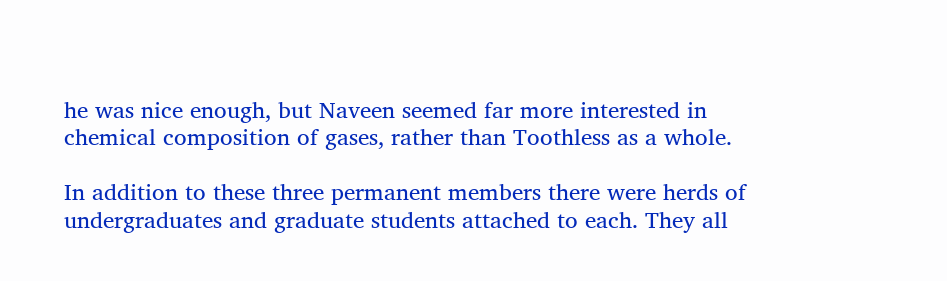he was nice enough, but Naveen seemed far more interested in chemical composition of gases, rather than Toothless as a whole.

In addition to these three permanent members there were herds of undergraduates and graduate students attached to each. They all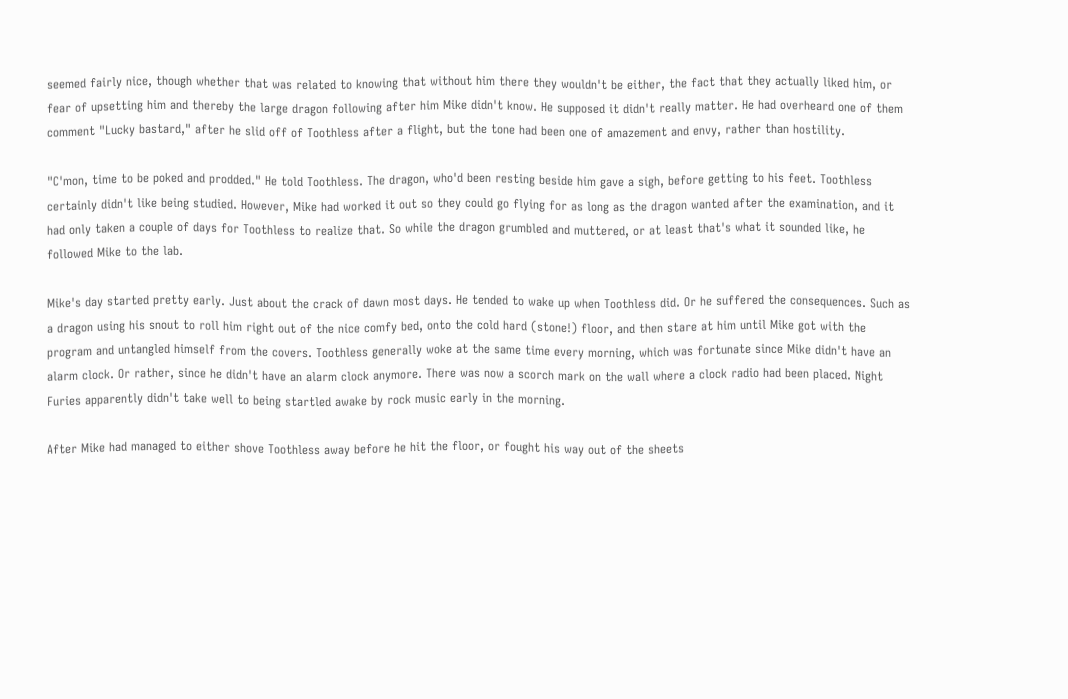seemed fairly nice, though whether that was related to knowing that without him there they wouldn't be either, the fact that they actually liked him, or fear of upsetting him and thereby the large dragon following after him Mike didn't know. He supposed it didn't really matter. He had overheard one of them comment "Lucky bastard," after he slid off of Toothless after a flight, but the tone had been one of amazement and envy, rather than hostility.

"C'mon, time to be poked and prodded." He told Toothless. The dragon, who'd been resting beside him gave a sigh, before getting to his feet. Toothless certainly didn't like being studied. However, Mike had worked it out so they could go flying for as long as the dragon wanted after the examination, and it had only taken a couple of days for Toothless to realize that. So while the dragon grumbled and muttered, or at least that's what it sounded like, he followed Mike to the lab.

Mike's day started pretty early. Just about the crack of dawn most days. He tended to wake up when Toothless did. Or he suffered the consequences. Such as a dragon using his snout to roll him right out of the nice comfy bed, onto the cold hard (stone!) floor, and then stare at him until Mike got with the program and untangled himself from the covers. Toothless generally woke at the same time every morning, which was fortunate since Mike didn't have an alarm clock. Or rather, since he didn't have an alarm clock anymore. There was now a scorch mark on the wall where a clock radio had been placed. Night Furies apparently didn't take well to being startled awake by rock music early in the morning.

After Mike had managed to either shove Toothless away before he hit the floor, or fought his way out of the sheets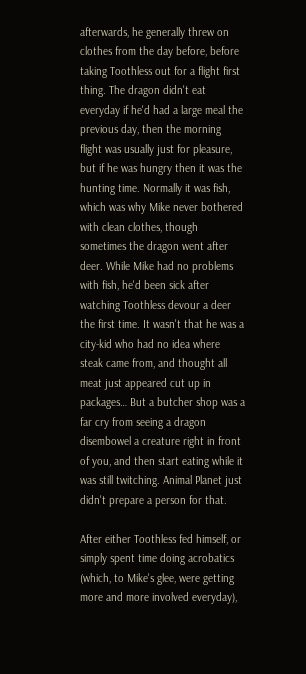afterwards, he generally threw on clothes from the day before, before taking Toothless out for a flight first thing. The dragon didn't eat everyday if he'd had a large meal the previous day, then the morning flight was usually just for pleasure, but if he was hungry then it was the hunting time. Normally it was fish, which was why Mike never bothered with clean clothes, though sometimes the dragon went after deer. While Mike had no problems with fish, he'd been sick after watching Toothless devour a deer the first time. It wasn't that he was a city-kid who had no idea where steak came from, and thought all meat just appeared cut up in packages… But a butcher shop was a far cry from seeing a dragon disembowel a creature right in front of you, and then start eating while it was still twitching. Animal Planet just didn't prepare a person for that.

After either Toothless fed himself, or simply spent time doing acrobatics (which, to Mike's glee, were getting more and more involved everyday),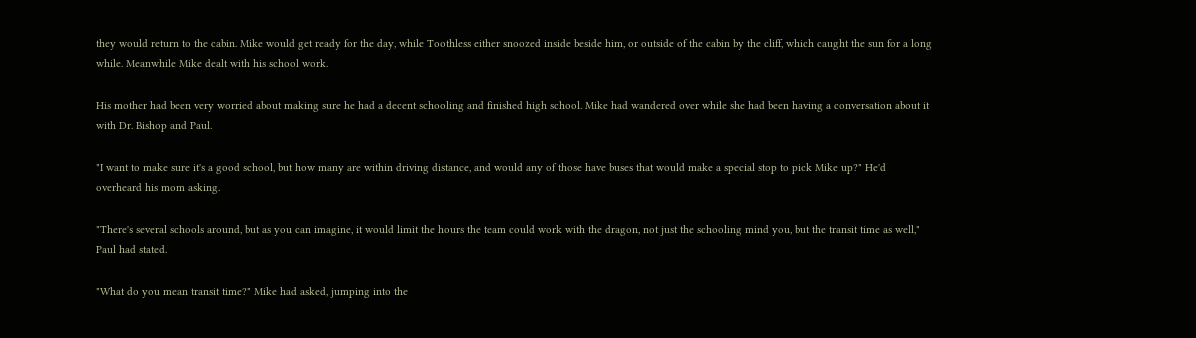they would return to the cabin. Mike would get ready for the day, while Toothless either snoozed inside beside him, or outside of the cabin by the cliff, which caught the sun for a long while. Meanwhile Mike dealt with his school work.

His mother had been very worried about making sure he had a decent schooling and finished high school. Mike had wandered over while she had been having a conversation about it with Dr. Bishop and Paul.

"I want to make sure it's a good school, but how many are within driving distance, and would any of those have buses that would make a special stop to pick Mike up?" He'd overheard his mom asking.

"There's several schools around, but as you can imagine, it would limit the hours the team could work with the dragon, not just the schooling mind you, but the transit time as well," Paul had stated.

"What do you mean transit time?" Mike had asked, jumping into the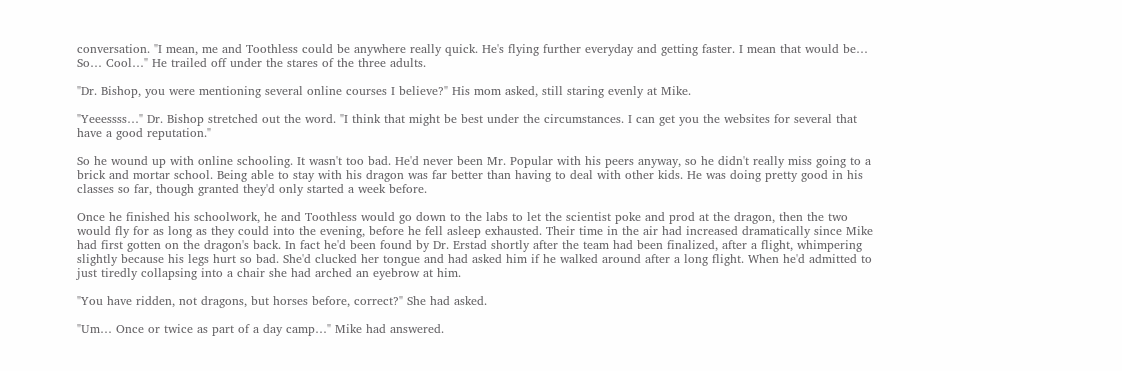conversation. "I mean, me and Toothless could be anywhere really quick. He's flying further everyday and getting faster. I mean that would be… So… Cool…" He trailed off under the stares of the three adults.

"Dr. Bishop, you were mentioning several online courses I believe?" His mom asked, still staring evenly at Mike.

"Yeeessss…" Dr. Bishop stretched out the word. "I think that might be best under the circumstances. I can get you the websites for several that have a good reputation."

So he wound up with online schooling. It wasn't too bad. He'd never been Mr. Popular with his peers anyway, so he didn't really miss going to a brick and mortar school. Being able to stay with his dragon was far better than having to deal with other kids. He was doing pretty good in his classes so far, though granted they'd only started a week before.

Once he finished his schoolwork, he and Toothless would go down to the labs to let the scientist poke and prod at the dragon, then the two would fly for as long as they could into the evening, before he fell asleep exhausted. Their time in the air had increased dramatically since Mike had first gotten on the dragon's back. In fact he'd been found by Dr. Erstad shortly after the team had been finalized, after a flight, whimpering slightly because his legs hurt so bad. She'd clucked her tongue and had asked him if he walked around after a long flight. When he'd admitted to just tiredly collapsing into a chair she had arched an eyebrow at him.

"You have ridden, not dragons, but horses before, correct?" She had asked.

"Um… Once or twice as part of a day camp…" Mike had answered.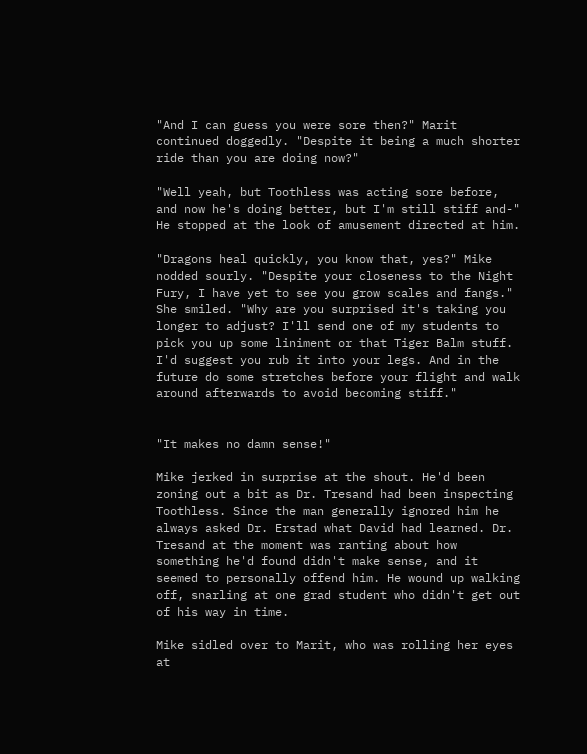"And I can guess you were sore then?" Marit continued doggedly. "Despite it being a much shorter ride than you are doing now?"

"Well yeah, but Toothless was acting sore before, and now he's doing better, but I'm still stiff and-" He stopped at the look of amusement directed at him.

"Dragons heal quickly, you know that, yes?" Mike nodded sourly. "Despite your closeness to the Night Fury, I have yet to see you grow scales and fangs." She smiled. "Why are you surprised it's taking you longer to adjust? I'll send one of my students to pick you up some liniment or that Tiger Balm stuff. I'd suggest you rub it into your legs. And in the future do some stretches before your flight and walk around afterwards to avoid becoming stiff."


"It makes no damn sense!"

Mike jerked in surprise at the shout. He'd been zoning out a bit as Dr. Tresand had been inspecting Toothless. Since the man generally ignored him he always asked Dr. Erstad what David had learned. Dr. Tresand at the moment was ranting about how something he'd found didn't make sense, and it seemed to personally offend him. He wound up walking off, snarling at one grad student who didn't get out of his way in time.

Mike sidled over to Marit, who was rolling her eyes at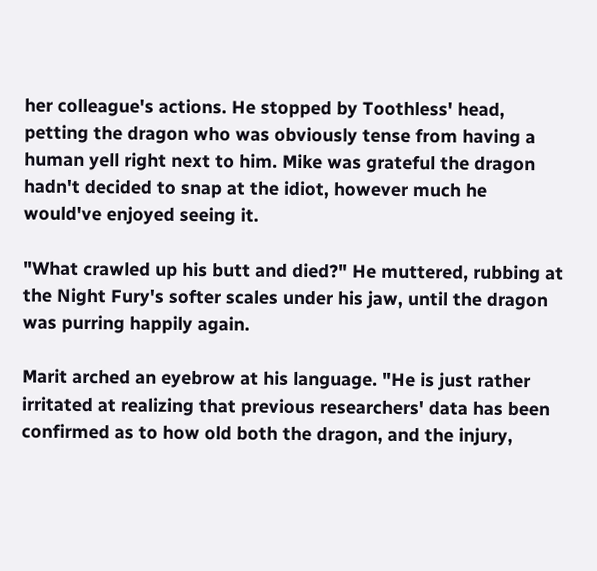her colleague's actions. He stopped by Toothless' head, petting the dragon who was obviously tense from having a human yell right next to him. Mike was grateful the dragon hadn't decided to snap at the idiot, however much he would've enjoyed seeing it.

"What crawled up his butt and died?" He muttered, rubbing at the Night Fury's softer scales under his jaw, until the dragon was purring happily again.

Marit arched an eyebrow at his language. "He is just rather irritated at realizing that previous researchers' data has been confirmed as to how old both the dragon, and the injury,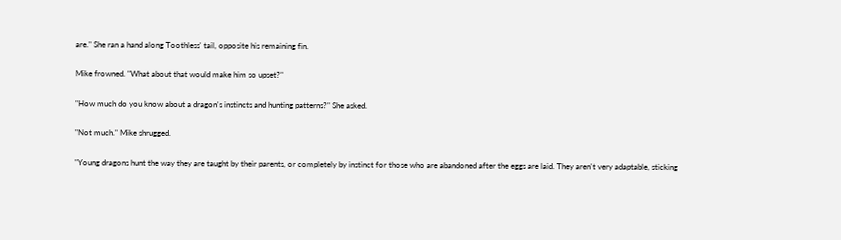are." She ran a hand along Toothless' tail, opposite his remaining fin.

Mike frowned. "What about that would make him so upset?"

"How much do you know about a dragon's instincts and hunting patterns?" She asked.

"Not much." Mike shrugged.

"Young dragons hunt the way they are taught by their parents, or completely by instinct for those who are abandoned after the eggs are laid. They aren't very adaptable, sticking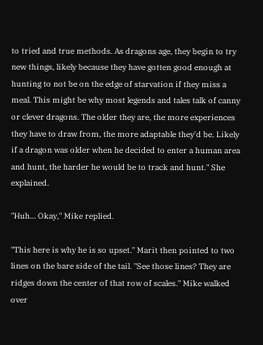to tried and true methods. As dragons age, they begin to try new things, likely because they have gotten good enough at hunting to not be on the edge of starvation if they miss a meal. This might be why most legends and tales talk of canny or clever dragons. The older they are, the more experiences they have to draw from, the more adaptable they'd be. Likely if a dragon was older when he decided to enter a human area and hunt, the harder he would be to track and hunt." She explained.

"Huh... Okay," Mike replied.

"This here is why he is so upset." Marit then pointed to two lines on the bare side of the tail. "See those lines? They are ridges down the center of that row of scales." Mike walked over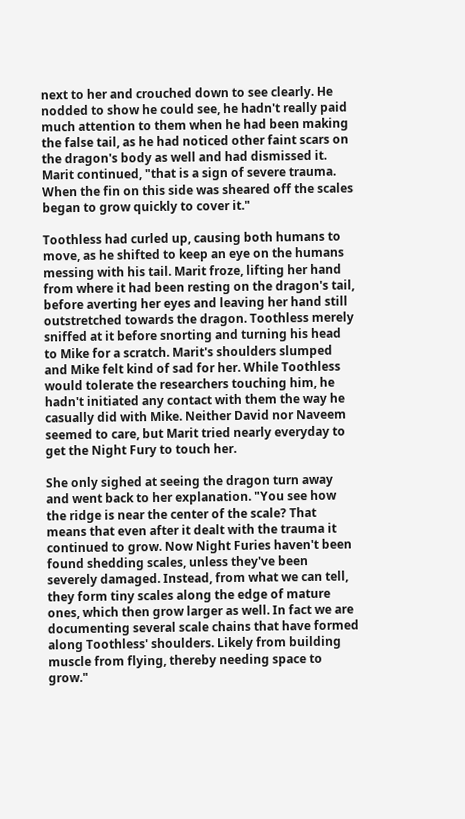next to her and crouched down to see clearly. He nodded to show he could see, he hadn't really paid much attention to them when he had been making the false tail, as he had noticed other faint scars on the dragon's body as well and had dismissed it. Marit continued, "that is a sign of severe trauma. When the fin on this side was sheared off the scales began to grow quickly to cover it."

Toothless had curled up, causing both humans to move, as he shifted to keep an eye on the humans messing with his tail. Marit froze, lifting her hand from where it had been resting on the dragon's tail, before averting her eyes and leaving her hand still outstretched towards the dragon. Toothless merely sniffed at it before snorting and turning his head to Mike for a scratch. Marit's shoulders slumped and Mike felt kind of sad for her. While Toothless would tolerate the researchers touching him, he hadn't initiated any contact with them the way he casually did with Mike. Neither David nor Naveem seemed to care, but Marit tried nearly everyday to get the Night Fury to touch her.

She only sighed at seeing the dragon turn away and went back to her explanation. "You see how the ridge is near the center of the scale? That means that even after it dealt with the trauma it continued to grow. Now Night Furies haven't been found shedding scales, unless they've been severely damaged. Instead, from what we can tell, they form tiny scales along the edge of mature ones, which then grow larger as well. In fact we are documenting several scale chains that have formed along Toothless' shoulders. Likely from building muscle from flying, thereby needing space to grow."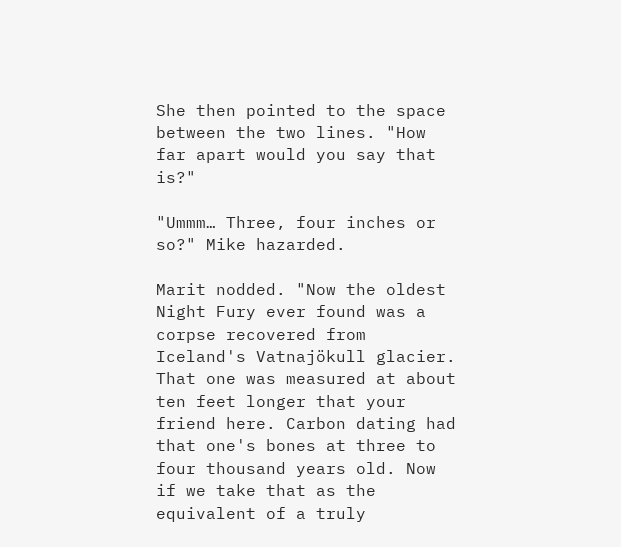She then pointed to the space between the two lines. "How far apart would you say that is?"

"Ummm… Three, four inches or so?" Mike hazarded.

Marit nodded. "Now the oldest Night Fury ever found was a corpse recovered from Iceland's Vatnajökull glacier. That one was measured at about ten feet longer that your friend here. Carbon dating had that one's bones at three to four thousand years old. Now if we take that as the equivalent of a truly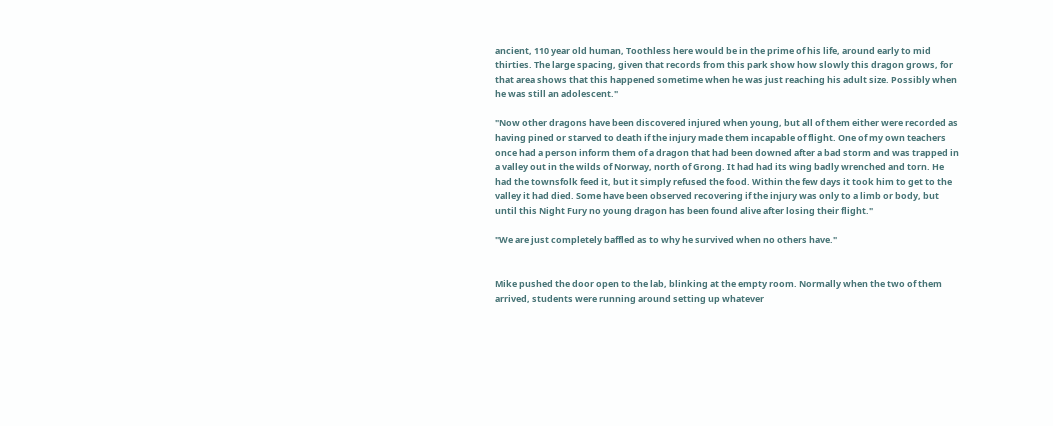ancient, 110 year old human, Toothless here would be in the prime of his life, around early to mid thirties. The large spacing, given that records from this park show how slowly this dragon grows, for that area shows that this happened sometime when he was just reaching his adult size. Possibly when he was still an adolescent."

"Now other dragons have been discovered injured when young, but all of them either were recorded as having pined or starved to death if the injury made them incapable of flight. One of my own teachers once had a person inform them of a dragon that had been downed after a bad storm and was trapped in a valley out in the wilds of Norway, north of Grong. It had had its wing badly wrenched and torn. He had the townsfolk feed it, but it simply refused the food. Within the few days it took him to get to the valley it had died. Some have been observed recovering if the injury was only to a limb or body, but until this Night Fury no young dragon has been found alive after losing their flight."

"We are just completely baffled as to why he survived when no others have."


Mike pushed the door open to the lab, blinking at the empty room. Normally when the two of them arrived, students were running around setting up whatever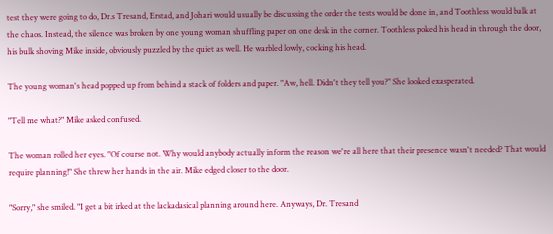test they were going to do, Dr.s Tresand, Erstad, and Johari would usually be discussing the order the tests would be done in, and Toothless would balk at the chaos. Instead, the silence was broken by one young woman shuffling paper on one desk in the corner. Toothless poked his head in through the door, his bulk shoving Mike inside, obviously puzzled by the quiet as well. He warbled lowly, cocking his head.

The young woman's head popped up from behind a stack of folders and paper. "Aw, hell. Didn't they tell you?" She looked exasperated.

"Tell me what?" Mike asked confused.

The woman rolled her eyes. "Of course not. Why would anybody actually inform the reason we're all here that their presence wasn't needed? That would require planning!" She threw her hands in the air. Mike edged closer to the door.

"Sorry," she smiled. "I get a bit irked at the lackadasical planning around here. Anyways, Dr. Tresand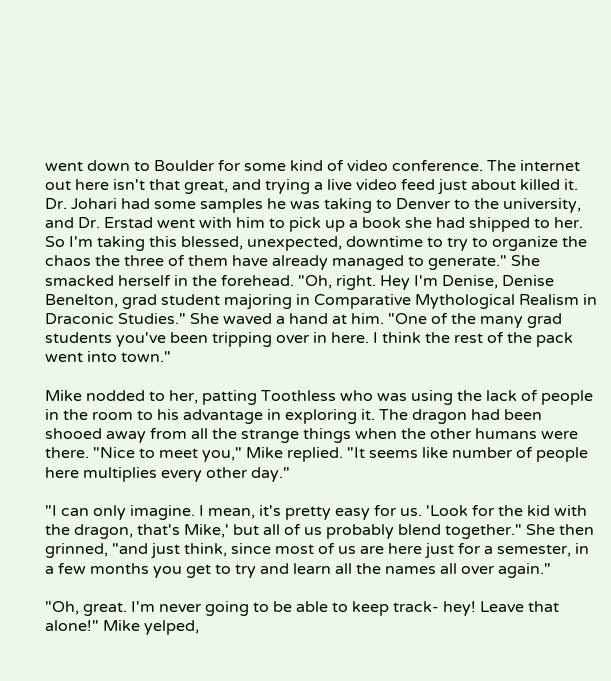went down to Boulder for some kind of video conference. The internet out here isn't that great, and trying a live video feed just about killed it. Dr. Johari had some samples he was taking to Denver to the university, and Dr. Erstad went with him to pick up a book she had shipped to her. So I'm taking this blessed, unexpected, downtime to try to organize the chaos the three of them have already managed to generate." She smacked herself in the forehead. "Oh, right. Hey I'm Denise, Denise Benelton, grad student majoring in Comparative Mythological Realism in Draconic Studies." She waved a hand at him. "One of the many grad students you've been tripping over in here. I think the rest of the pack went into town."

Mike nodded to her, patting Toothless who was using the lack of people in the room to his advantage in exploring it. The dragon had been shooed away from all the strange things when the other humans were there. "Nice to meet you," Mike replied. "It seems like number of people here multiplies every other day."

"I can only imagine. I mean, it's pretty easy for us. 'Look for the kid with the dragon, that's Mike,' but all of us probably blend together." She then grinned, "and just think, since most of us are here just for a semester, in a few months you get to try and learn all the names all over again."

"Oh, great. I'm never going to be able to keep track- hey! Leave that alone!" Mike yelped,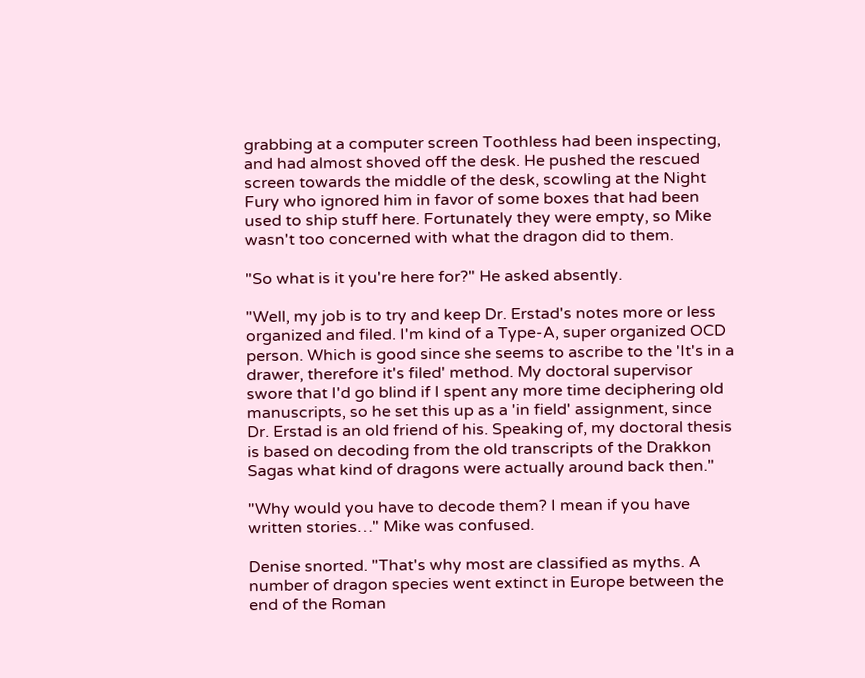grabbing at a computer screen Toothless had been inspecting, and had almost shoved off the desk. He pushed the rescued screen towards the middle of the desk, scowling at the Night Fury who ignored him in favor of some boxes that had been used to ship stuff here. Fortunately they were empty, so Mike wasn't too concerned with what the dragon did to them.

"So what is it you're here for?" He asked absently.

"Well, my job is to try and keep Dr. Erstad's notes more or less organized and filed. I'm kind of a Type-A, super organized OCD person. Which is good since she seems to ascribe to the 'It's in a drawer, therefore it's filed' method. My doctoral supervisor swore that I'd go blind if I spent any more time deciphering old manuscripts, so he set this up as a 'in field' assignment, since Dr. Erstad is an old friend of his. Speaking of, my doctoral thesis is based on decoding from the old transcripts of the Drakkon Sagas what kind of dragons were actually around back then."

"Why would you have to decode them? I mean if you have written stories…" Mike was confused.

Denise snorted. "That's why most are classified as myths. A number of dragon species went extinct in Europe between the end of the Roman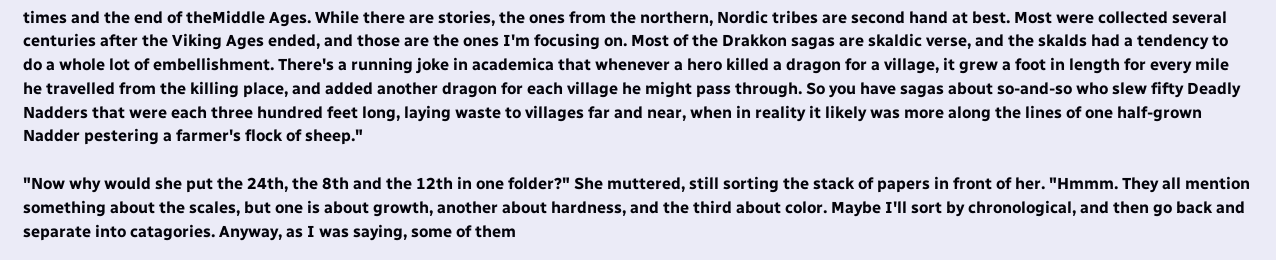times and the end of theMiddle Ages. While there are stories, the ones from the northern, Nordic tribes are second hand at best. Most were collected several centuries after the Viking Ages ended, and those are the ones I'm focusing on. Most of the Drakkon sagas are skaldic verse, and the skalds had a tendency to do a whole lot of embellishment. There's a running joke in academica that whenever a hero killed a dragon for a village, it grew a foot in length for every mile he travelled from the killing place, and added another dragon for each village he might pass through. So you have sagas about so-and-so who slew fifty Deadly Nadders that were each three hundred feet long, laying waste to villages far and near, when in reality it likely was more along the lines of one half-grown Nadder pestering a farmer's flock of sheep."

"Now why would she put the 24th, the 8th and the 12th in one folder?" She muttered, still sorting the stack of papers in front of her. "Hmmm. They all mention something about the scales, but one is about growth, another about hardness, and the third about color. Maybe I'll sort by chronological, and then go back and separate into catagories. Anyway, as I was saying, some of them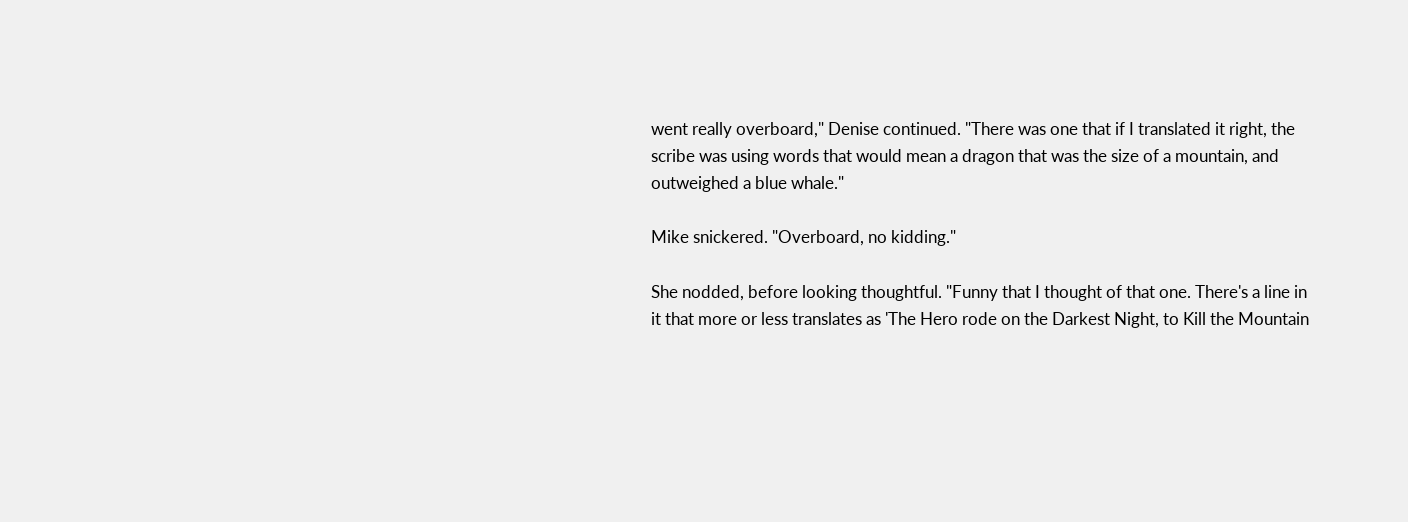went really overboard," Denise continued. "There was one that if I translated it right, the scribe was using words that would mean a dragon that was the size of a mountain, and outweighed a blue whale."

Mike snickered. "Overboard, no kidding."

She nodded, before looking thoughtful. "Funny that I thought of that one. There's a line in it that more or less translates as 'The Hero rode on the Darkest Night, to Kill the Mountain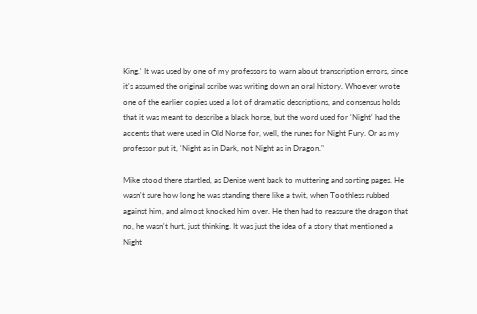King.' It was used by one of my professors to warn about transcription errors, since it's assumed the original scribe was writing down an oral history. Whoever wrote one of the earlier copies used a lot of dramatic descriptions, and consensus holds that it was meant to describe a black horse, but the word used for 'Night' had the accents that were used in Old Norse for, well, the runes for Night Fury. Or as my professor put it, 'Night as in Dark, not Night as in Dragon."

Mike stood there startled, as Denise went back to muttering and sorting pages. He wasn't sure how long he was standing there like a twit, when Toothless rubbed against him, and almost knocked him over. He then had to reassure the dragon that no, he wasn't hurt, just thinking. It was just the idea of a story that mentioned a Night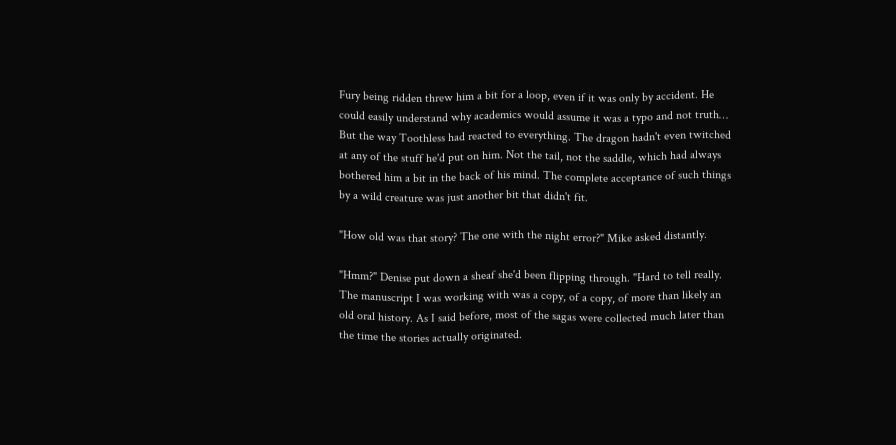Fury being ridden threw him a bit for a loop, even if it was only by accident. He could easily understand why academics would assume it was a typo and not truth… But the way Toothless had reacted to everything. The dragon hadn't even twitched at any of the stuff he'd put on him. Not the tail, not the saddle, which had always bothered him a bit in the back of his mind. The complete acceptance of such things by a wild creature was just another bit that didn't fit.

"How old was that story? The one with the night error?" Mike asked distantly.

"Hmm?" Denise put down a sheaf she'd been flipping through. "Hard to tell really. The manuscript I was working with was a copy, of a copy, of more than likely an old oral history. As I said before, most of the sagas were collected much later than the time the stories actually originated.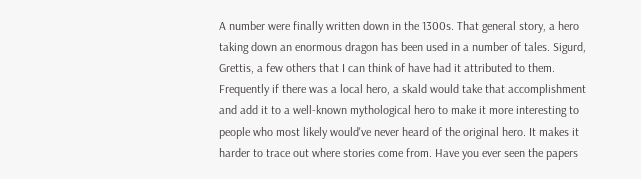A number were finally written down in the 1300s. That general story, a hero taking down an enormous dragon has been used in a number of tales. Sigurd, Grettis, a few others that I can think of have had it attributed to them. Frequently if there was a local hero, a skald would take that accomplishment and add it to a well-known mythological hero to make it more interesting to people who most likely would've never heard of the original hero. It makes it harder to trace out where stories come from. Have you ever seen the papers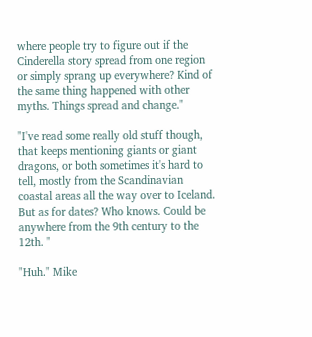where people try to figure out if the Cinderella story spread from one region or simply sprang up everywhere? Kind of the same thing happened with other myths. Things spread and change."

"I've read some really old stuff though, that keeps mentioning giants or giant dragons, or both sometimes it's hard to tell, mostly from the Scandinavian coastal areas all the way over to Iceland. But as for dates? Who knows. Could be anywhere from the 9th century to the 12th. "

"Huh." Mike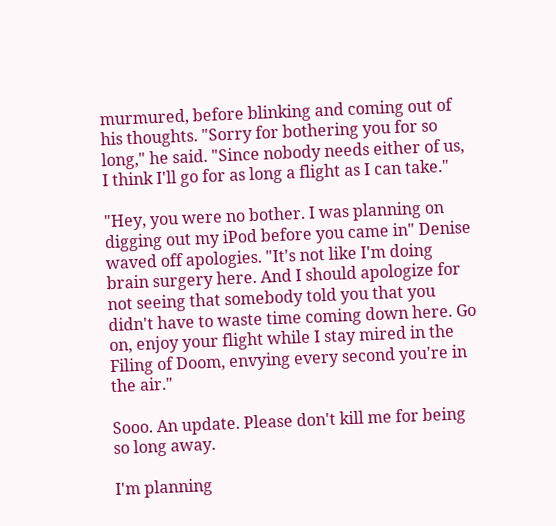murmured, before blinking and coming out of his thoughts. "Sorry for bothering you for so long," he said. "Since nobody needs either of us, I think I'll go for as long a flight as I can take."

"Hey, you were no bother. I was planning on digging out my iPod before you came in" Denise waved off apologies. "It's not like I'm doing brain surgery here. And I should apologize for not seeing that somebody told you that you didn't have to waste time coming down here. Go on, enjoy your flight while I stay mired in the Filing of Doom, envying every second you're in the air."

Sooo. An update. Please don't kill me for being so long away.

I'm planning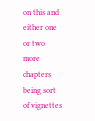on this and either one or two more chapters being sort of vignettes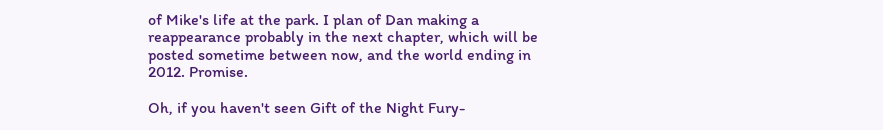of Mike's life at the park. I plan of Dan making a reappearance probably in the next chapter, which will be posted sometime between now, and the world ending in 2012. Promise.

Oh, if you haven't seen Gift of the Night Fury-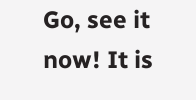Go, see it now! It is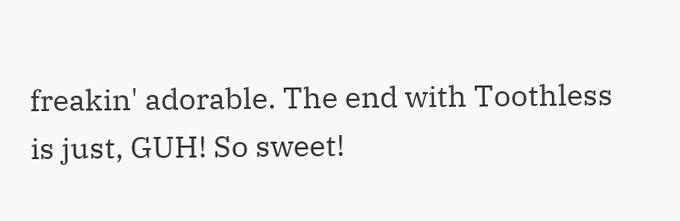freakin' adorable. The end with Toothless is just, GUH! So sweet!